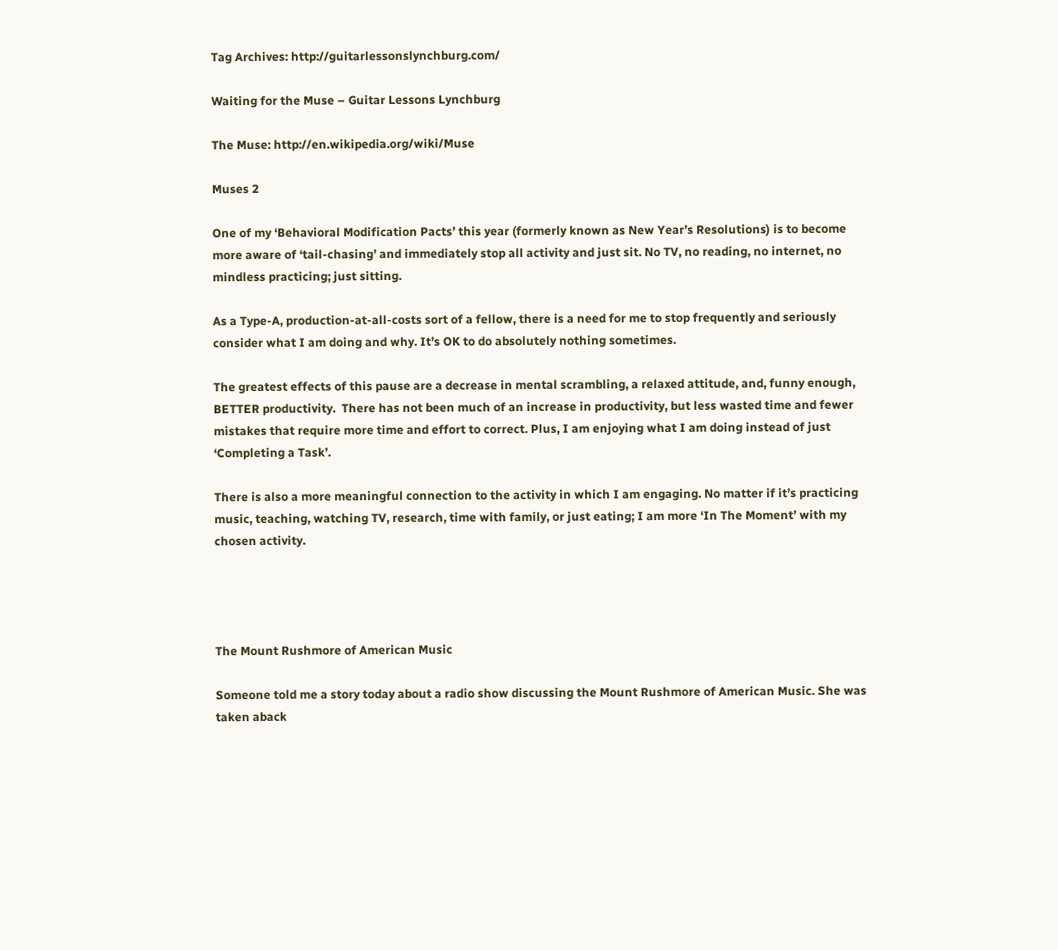Tag Archives: http://guitarlessonslynchburg.com/

Waiting for the Muse – Guitar Lessons Lynchburg

The Muse: http://en.wikipedia.org/wiki/Muse

Muses 2

One of my ‘Behavioral Modification Pacts’ this year (formerly known as New Year’s Resolutions) is to become more aware of ‘tail-chasing’ and immediately stop all activity and just sit. No TV, no reading, no internet, no mindless practicing; just sitting.

As a Type-A, production-at-all-costs sort of a fellow, there is a need for me to stop frequently and seriously consider what I am doing and why. It’s OK to do absolutely nothing sometimes.

The greatest effects of this pause are a decrease in mental scrambling, a relaxed attitude, and, funny enough, BETTER productivity.  There has not been much of an increase in productivity, but less wasted time and fewer mistakes that require more time and effort to correct. Plus, I am enjoying what I am doing instead of just ‘Completing a Task’.

There is also a more meaningful connection to the activity in which I am engaging. No matter if it’s practicing music, teaching, watching TV, research, time with family, or just eating; I am more ‘In The Moment’ with my chosen activity.




The Mount Rushmore of American Music

Someone told me a story today about a radio show discussing the Mount Rushmore of American Music. She was taken aback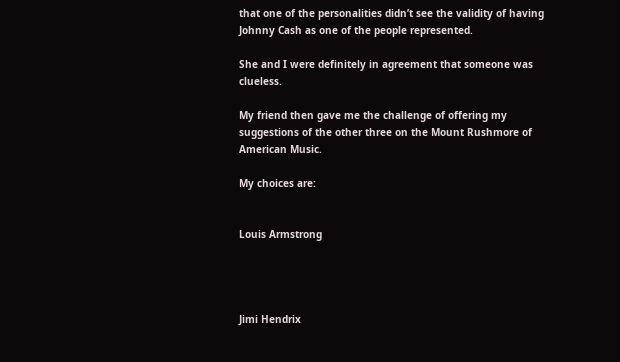that one of the personalities didn’t see the validity of having Johnny Cash as one of the people represented.

She and I were definitely in agreement that someone was clueless.

My friend then gave me the challenge of offering my suggestions of the other three on the Mount Rushmore of American Music.

My choices are:


Louis Armstrong




Jimi Hendrix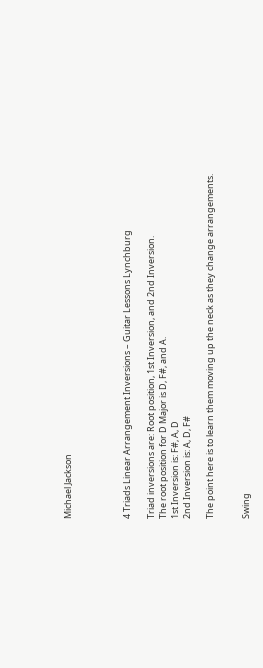Michael Jackson




4 Triads Linear Arrangement Inversions – Guitar Lessons Lynchburg

Triad inversions are: Root position, 1st Inversion, and 2nd Inversion.
The root position for D Major is D, F#, and A.
1st Inversion is: F#, A, D
2nd Inversion is: A, D, F#

The point here is to learn them moving up the neck as they change arrangements.


Swing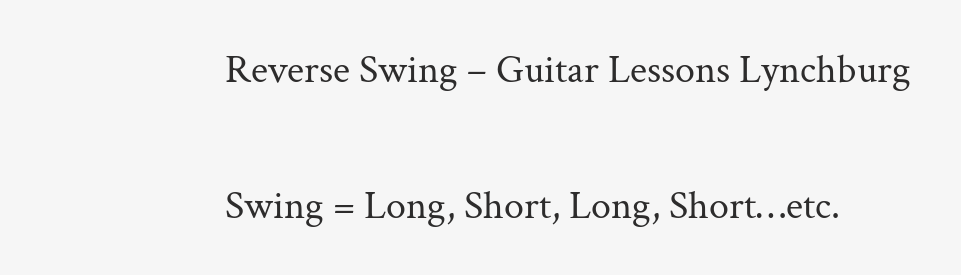Reverse Swing – Guitar Lessons Lynchburg

Swing = Long, Short, Long, Short…etc.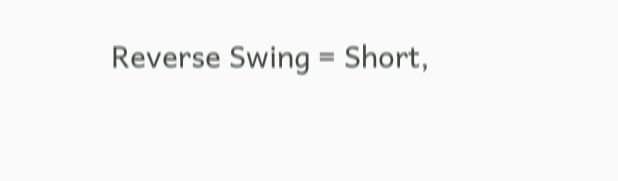Reverse Swing = Short,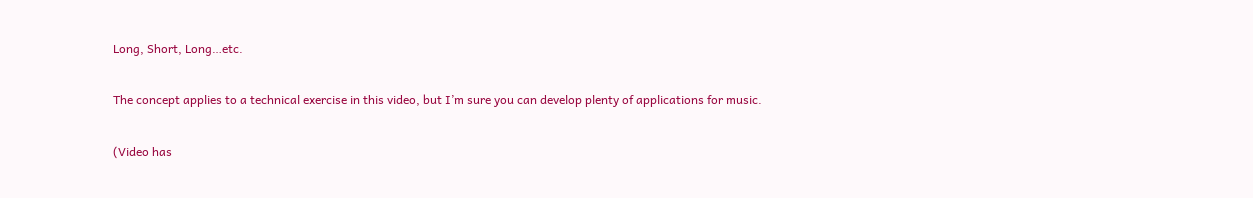Long, Short, Long…etc.

The concept applies to a technical exercise in this video, but I’m sure you can develop plenty of applications for music.

(Video has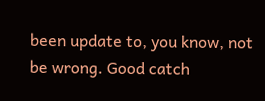been update to, you know, not be wrong. Good catch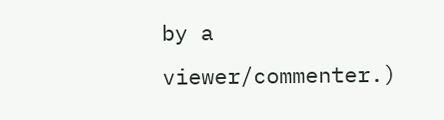by a viewer/commenter.)